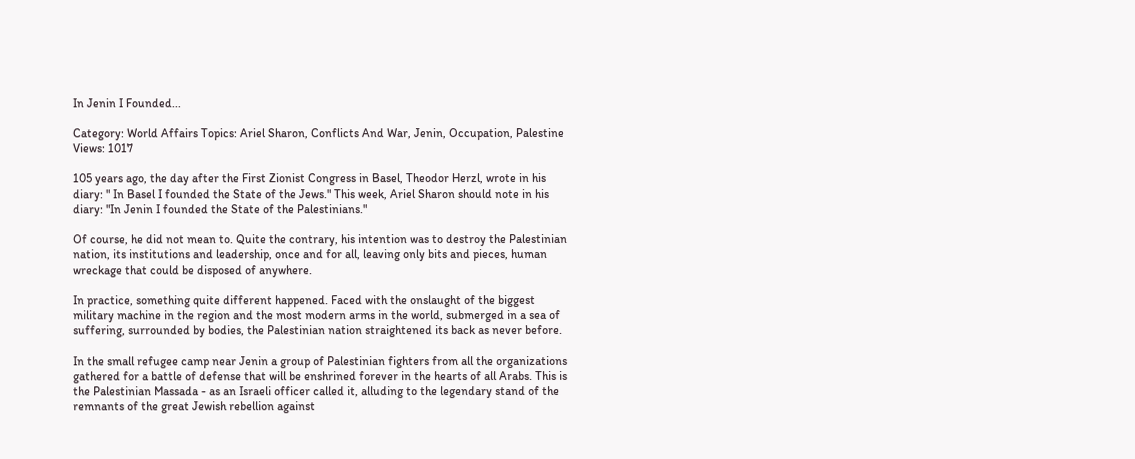In Jenin I Founded...

Category: World Affairs Topics: Ariel Sharon, Conflicts And War, Jenin, Occupation, Palestine Views: 1017

105 years ago, the day after the First Zionist Congress in Basel, Theodor Herzl, wrote in his diary: " In Basel I founded the State of the Jews." This week, Ariel Sharon should note in his diary: "In Jenin I founded the State of the Palestinians."

Of course, he did not mean to. Quite the contrary, his intention was to destroy the Palestinian nation, its institutions and leadership, once and for all, leaving only bits and pieces, human wreckage that could be disposed of anywhere.

In practice, something quite different happened. Faced with the onslaught of the biggest military machine in the region and the most modern arms in the world, submerged in a sea of suffering, surrounded by bodies, the Palestinian nation straightened its back as never before.

In the small refugee camp near Jenin a group of Palestinian fighters from all the organizations gathered for a battle of defense that will be enshrined forever in the hearts of all Arabs. This is the Palestinian Massada - as an Israeli officer called it, alluding to the legendary stand of the remnants of the great Jewish rebellion against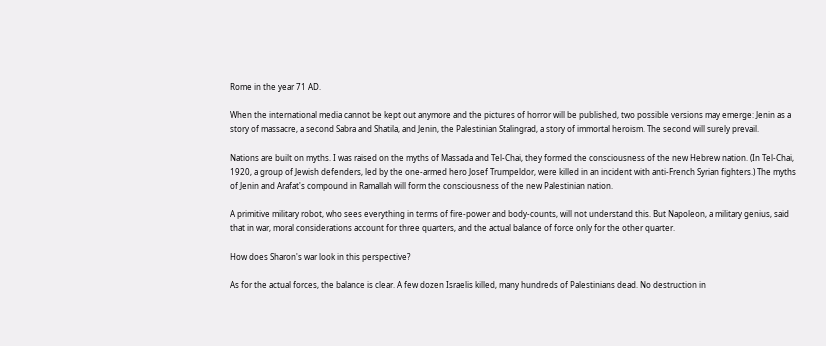Rome in the year 71 AD.

When the international media cannot be kept out anymore and the pictures of horror will be published, two possible versions may emerge: Jenin as a story of massacre, a second Sabra and Shatila, and Jenin, the Palestinian Stalingrad, a story of immortal heroism. The second will surely prevail.

Nations are built on myths. I was raised on the myths of Massada and Tel-Chai, they formed the consciousness of the new Hebrew nation. (In Tel-Chai, 1920, a group of Jewish defenders, led by the one-armed hero Josef Trumpeldor, were killed in an incident with anti-French Syrian fighters.) The myths of Jenin and Arafat's compound in Ramallah will form the consciousness of the new Palestinian nation.

A primitive military robot, who sees everything in terms of fire-power and body-counts, will not understand this. But Napoleon, a military genius, said that in war, moral considerations account for three quarters, and the actual balance of force only for the other quarter.

How does Sharon's war look in this perspective?

As for the actual forces, the balance is clear. A few dozen Israelis killed, many hundreds of Palestinians dead. No destruction in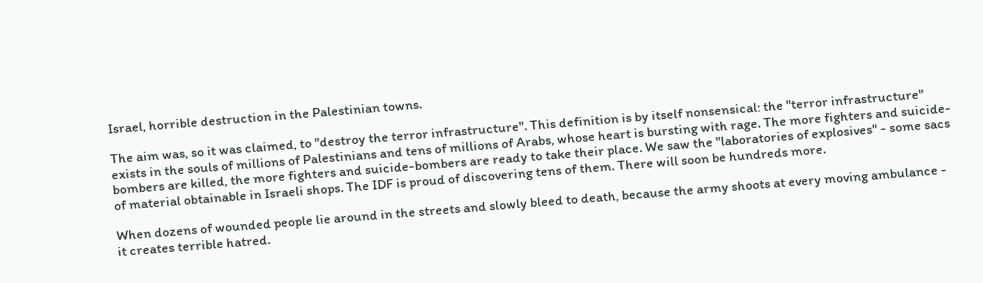Israel, horrible destruction in the Palestinian towns.

The aim was, so it was claimed, to "destroy the terror infrastructure". This definition is by itself nonsensical: the "terror infrastructure" exists in the souls of millions of Palestinians and tens of millions of Arabs, whose heart is bursting with rage. The more fighters and suicide-bombers are killed, the more fighters and suicide-bombers are ready to take their place. We saw the "laboratories of explosives" - some sacs of material obtainable in Israeli shops. The IDF is proud of discovering tens of them. There will soon be hundreds more.

When dozens of wounded people lie around in the streets and slowly bleed to death, because the army shoots at every moving ambulance - it creates terrible hatred.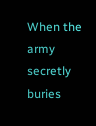When the army secretly buries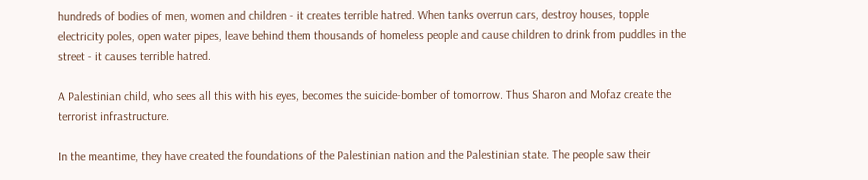hundreds of bodies of men, women and children - it creates terrible hatred. When tanks overrun cars, destroy houses, topple electricity poles, open water pipes, leave behind them thousands of homeless people and cause children to drink from puddles in the street - it causes terrible hatred.

A Palestinian child, who sees all this with his eyes, becomes the suicide-bomber of tomorrow. Thus Sharon and Mofaz create the terrorist infrastructure.

In the meantime, they have created the foundations of the Palestinian nation and the Palestinian state. The people saw their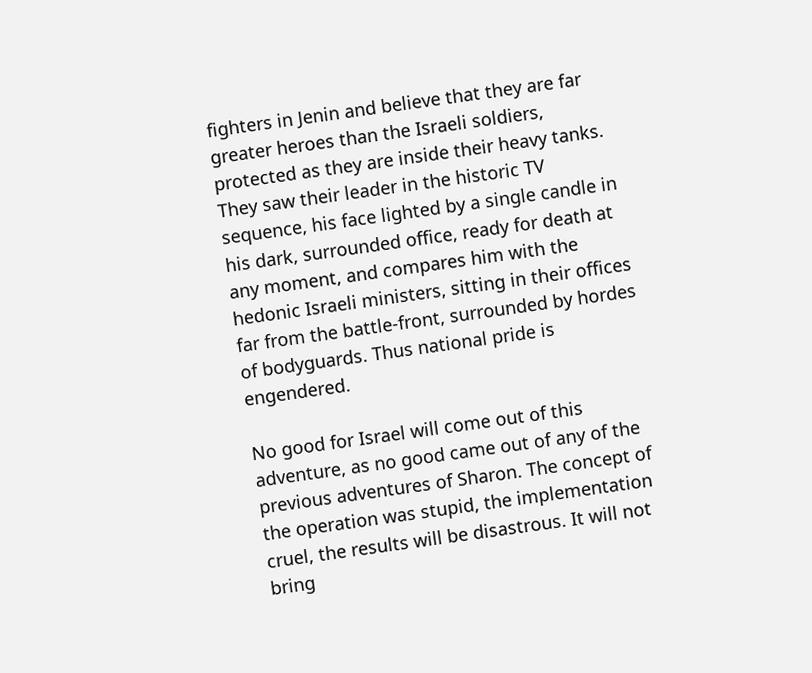fighters in Jenin and believe that they are far greater heroes than the Israeli soldiers, protected as they are inside their heavy tanks. They saw their leader in the historic TV sequence, his face lighted by a single candle in his dark, surrounded office, ready for death at any moment, and compares him with the hedonic Israeli ministers, sitting in their offices far from the battle-front, surrounded by hordes of bodyguards. Thus national pride is engendered.

No good for Israel will come out of this adventure, as no good came out of any of the previous adventures of Sharon. The concept of the operation was stupid, the implementation cruel, the results will be disastrous. It will not bring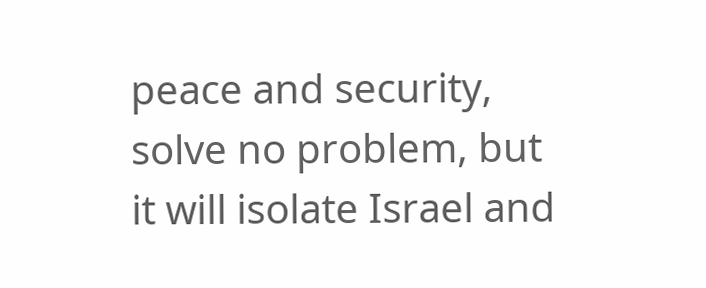peace and security, solve no problem, but it will isolate Israel and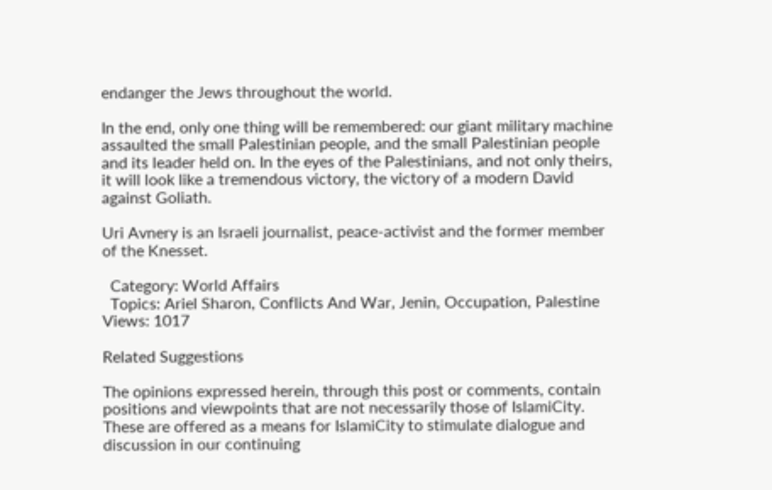endanger the Jews throughout the world.

In the end, only one thing will be remembered: our giant military machine assaulted the small Palestinian people, and the small Palestinian people and its leader held on. In the eyes of the Palestinians, and not only theirs, it will look like a tremendous victory, the victory of a modern David against Goliath.

Uri Avnery is an Israeli journalist, peace-activist and the former member of the Knesset.

  Category: World Affairs
  Topics: Ariel Sharon, Conflicts And War, Jenin, Occupation, Palestine
Views: 1017

Related Suggestions

The opinions expressed herein, through this post or comments, contain positions and viewpoints that are not necessarily those of IslamiCity. These are offered as a means for IslamiCity to stimulate dialogue and discussion in our continuing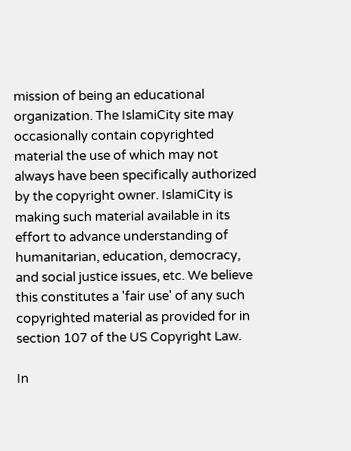mission of being an educational organization. The IslamiCity site may occasionally contain copyrighted material the use of which may not always have been specifically authorized by the copyright owner. IslamiCity is making such material available in its effort to advance understanding of humanitarian, education, democracy, and social justice issues, etc. We believe this constitutes a 'fair use' of any such copyrighted material as provided for in section 107 of the US Copyright Law.

In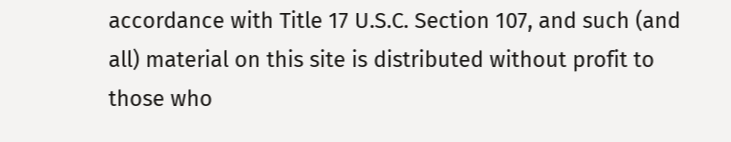accordance with Title 17 U.S.C. Section 107, and such (and all) material on this site is distributed without profit to those who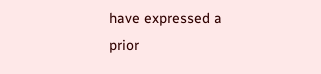have expressed a prior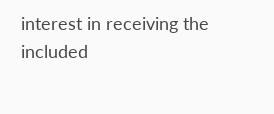interest in receiving the included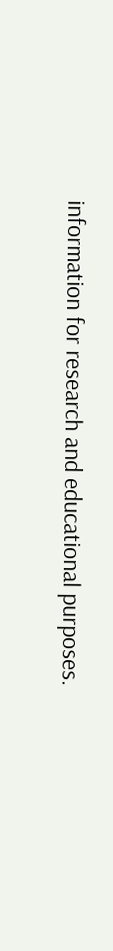information for research and educational purposes.